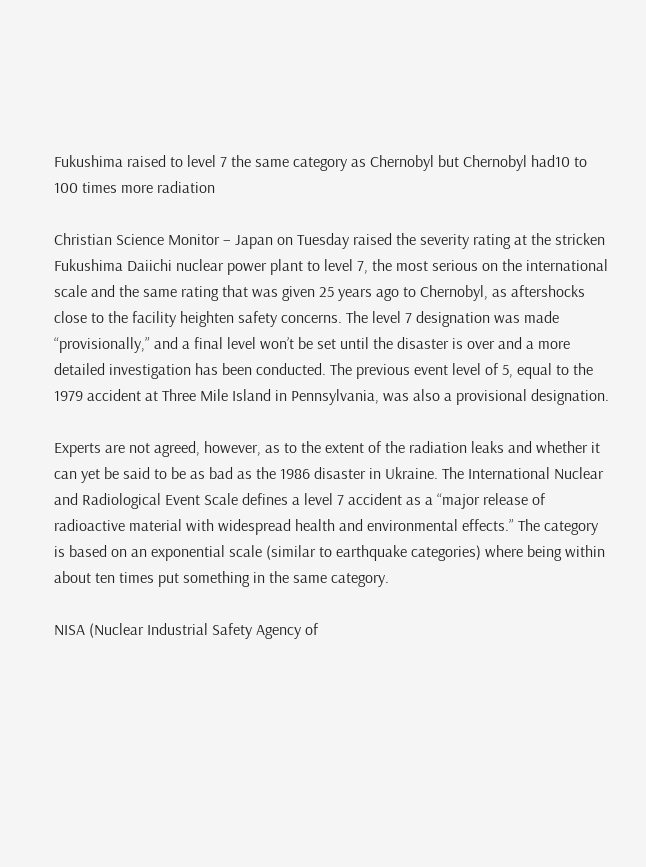Fukushima raised to level 7 the same category as Chernobyl but Chernobyl had10 to 100 times more radiation

Christian Science Monitor – Japan on Tuesday raised the severity rating at the stricken Fukushima Daiichi nuclear power plant to level 7, the most serious on the international scale and the same rating that was given 25 years ago to Chernobyl, as aftershocks close to the facility heighten safety concerns. The level 7 designation was made “provisionally,” and a final level won’t be set until the disaster is over and a more detailed investigation has been conducted. The previous event level of 5, equal to the 1979 accident at Three Mile Island in Pennsylvania, was also a provisional designation.

Experts are not agreed, however, as to the extent of the radiation leaks and whether it can yet be said to be as bad as the 1986 disaster in Ukraine. The International Nuclear and Radiological Event Scale defines a level 7 accident as a “major release of radioactive material with widespread health and environmental effects.” The category is based on an exponential scale (similar to earthquake categories) where being within about ten times put something in the same category.

NISA (Nuclear Industrial Safety Agency of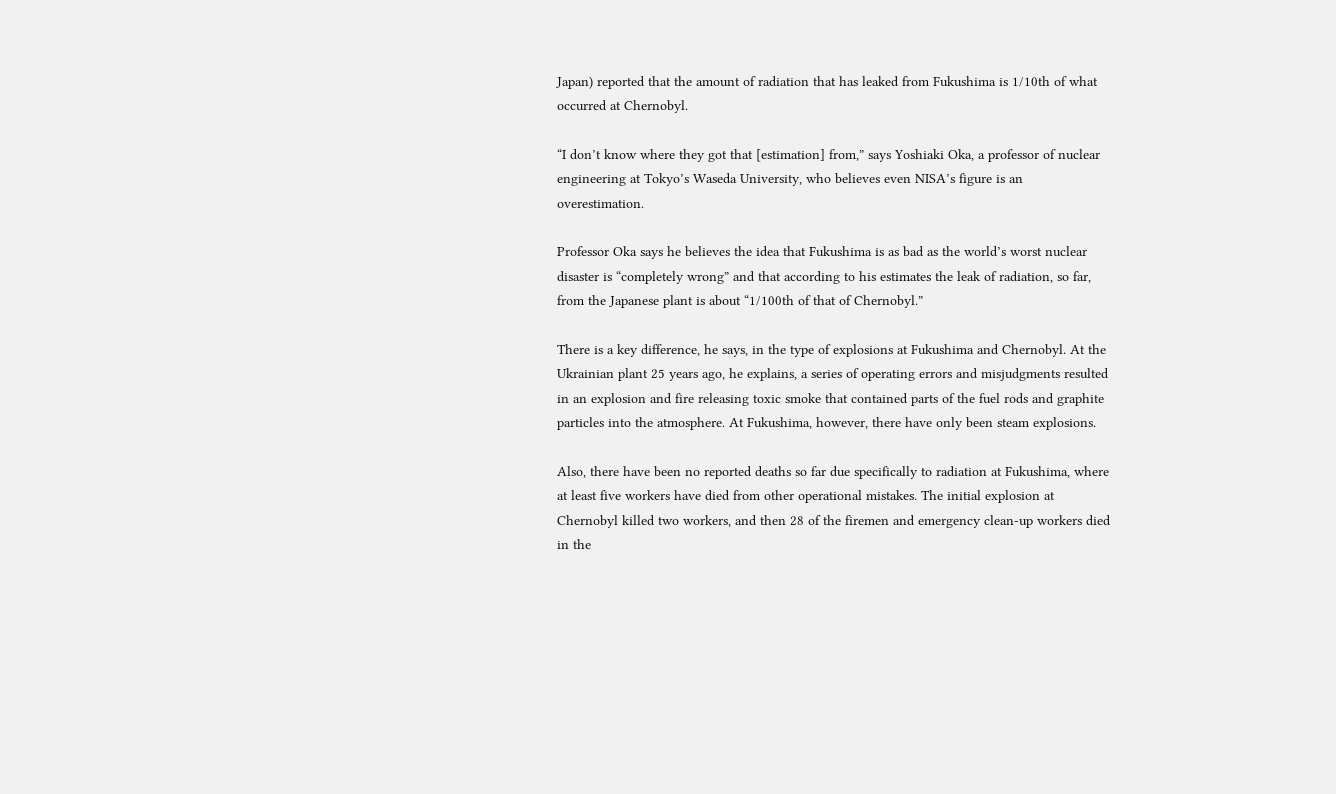Japan) reported that the amount of radiation that has leaked from Fukushima is 1/10th of what occurred at Chernobyl.

“I don’t know where they got that [estimation] from,” says Yoshiaki Oka, a professor of nuclear engineering at Tokyo’s Waseda University, who believes even NISA’s figure is an overestimation.

Professor Oka says he believes the idea that Fukushima is as bad as the world’s worst nuclear disaster is “completely wrong” and that according to his estimates the leak of radiation, so far, from the Japanese plant is about “1/100th of that of Chernobyl.”

There is a key difference, he says, in the type of explosions at Fukushima and Chernobyl. At the Ukrainian plant 25 years ago, he explains, a series of operating errors and misjudgments resulted in an explosion and fire releasing toxic smoke that contained parts of the fuel rods and graphite particles into the atmosphere. At Fukushima, however, there have only been steam explosions.

Also, there have been no reported deaths so far due specifically to radiation at Fukushima, where at least five workers have died from other operational mistakes. The initial explosion at Chernobyl killed two workers, and then 28 of the firemen and emergency clean-up workers died in the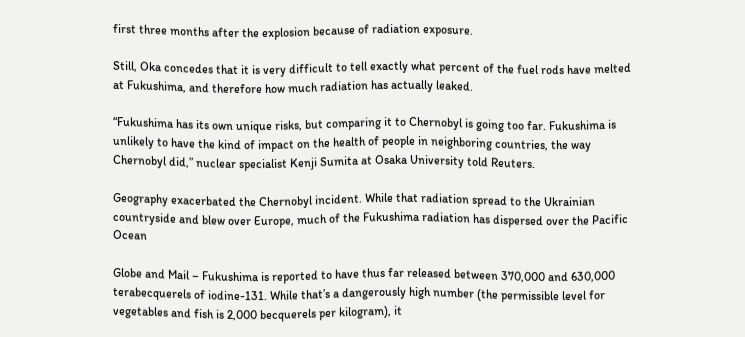first three months after the explosion because of radiation exposure.

Still, Oka concedes that it is very difficult to tell exactly what percent of the fuel rods have melted at Fukushima, and therefore how much radiation has actually leaked.

“Fukushima has its own unique risks, but comparing it to Chernobyl is going too far. Fukushima is unlikely to have the kind of impact on the health of people in neighboring countries, the way Chernobyl did,” nuclear specialist Kenji Sumita at Osaka University told Reuters.

Geography exacerbated the Chernobyl incident. While that radiation spread to the Ukrainian countryside and blew over Europe, much of the Fukushima radiation has dispersed over the Pacific Ocean

Globe and Mail – Fukushima is reported to have thus far released between 370,000 and 630,000 terabecquerels of iodine-131. While that’s a dangerously high number (the permissible level for vegetables and fish is 2,000 becquerels per kilogram), it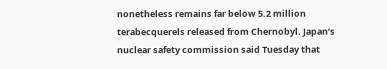nonetheless remains far below 5.2 million terabecquerels released from Chernobyl. Japan’s nuclear safety commission said Tuesday that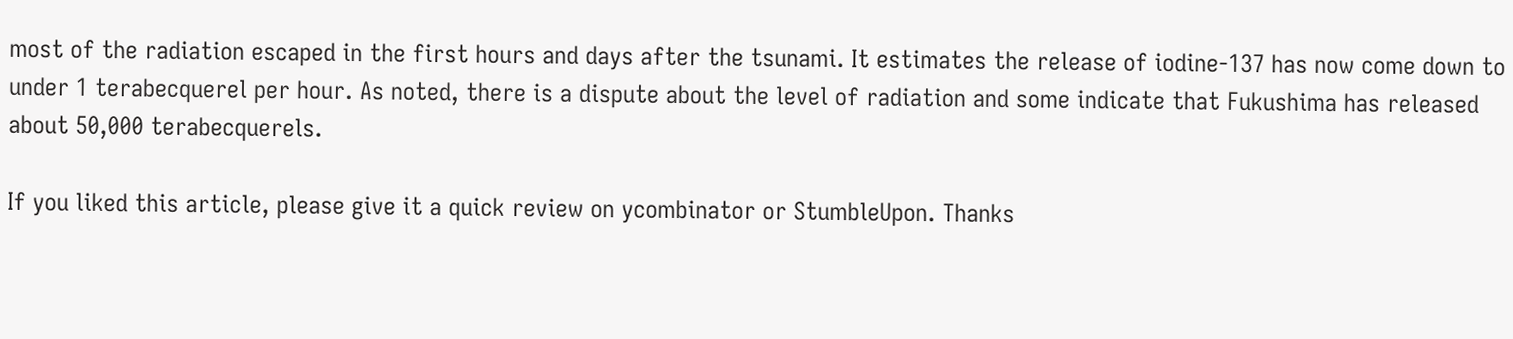most of the radiation escaped in the first hours and days after the tsunami. It estimates the release of iodine-137 has now come down to under 1 terabecquerel per hour. As noted, there is a dispute about the level of radiation and some indicate that Fukushima has released about 50,000 terabecquerels.

If you liked this article, please give it a quick review on ycombinator or StumbleUpon. Thanks